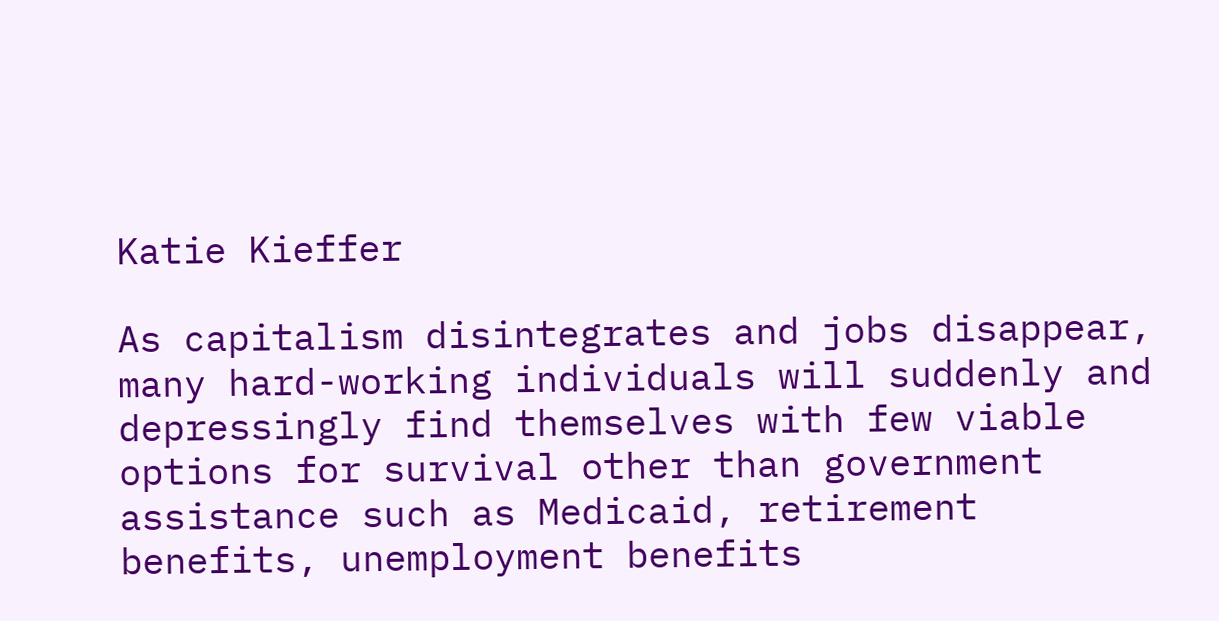Katie Kieffer

As capitalism disintegrates and jobs disappear, many hard-working individuals will suddenly and depressingly find themselves with few viable options for survival other than government assistance such as Medicaid, retirement benefits, unemployment benefits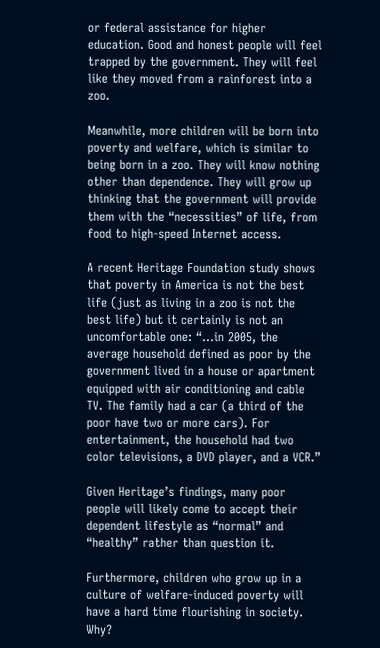or federal assistance for higher education. Good and honest people will feel trapped by the government. They will feel like they moved from a rainforest into a zoo.

Meanwhile, more children will be born into poverty and welfare, which is similar to being born in a zoo. They will know nothing other than dependence. They will grow up thinking that the government will provide them with the “necessities” of life, from food to high-speed Internet access.

A recent Heritage Foundation study shows that poverty in America is not the best life (just as living in a zoo is not the best life) but it certainly is not an uncomfortable one: “…in 2005, the average household defined as poor by the government lived in a house or apartment equipped with air conditioning and cable TV. The family had a car (a third of the poor have two or more cars). For entertainment, the household had two color televisions, a DVD player, and a VCR.”

Given Heritage’s findings, many poor people will likely come to accept their dependent lifestyle as “normal” and “healthy” rather than question it.

Furthermore, children who grow up in a culture of welfare-induced poverty will have a hard time flourishing in society. Why?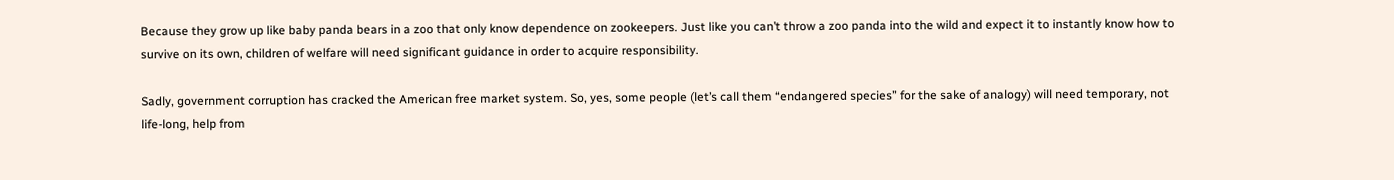Because they grow up like baby panda bears in a zoo that only know dependence on zookeepers. Just like you can’t throw a zoo panda into the wild and expect it to instantly know how to survive on its own, children of welfare will need significant guidance in order to acquire responsibility.

Sadly, government corruption has cracked the American free market system. So, yes, some people (let’s call them “endangered species” for the sake of analogy) will need temporary, not life-long, help from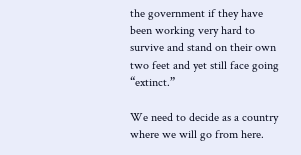the government if they have been working very hard to survive and stand on their own two feet and yet still face going “extinct.”

We need to decide as a country where we will go from here.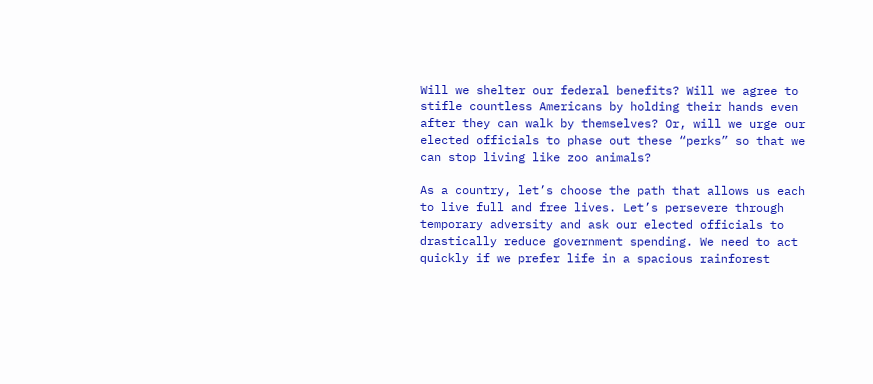Will we shelter our federal benefits? Will we agree to stifle countless Americans by holding their hands even after they can walk by themselves? Or, will we urge our elected officials to phase out these “perks” so that we can stop living like zoo animals?

As a country, let’s choose the path that allows us each to live full and free lives. Let’s persevere through temporary adversity and ask our elected officials to drastically reduce government spending. We need to act quickly if we prefer life in a spacious rainforest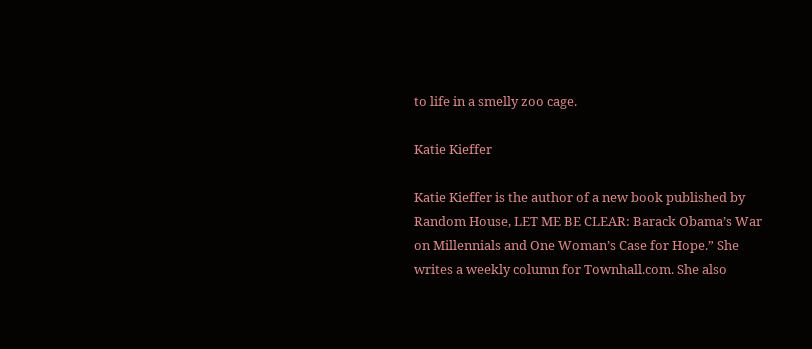to life in a smelly zoo cage.

Katie Kieffer

Katie Kieffer is the author of a new book published by Random House, LET ME BE CLEAR: Barack Obama’s War on Millennials and One Woman’s Case for Hope.” She writes a weekly column for Townhall.com. She also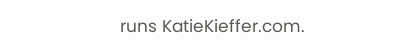runs KatieKieffer.com.